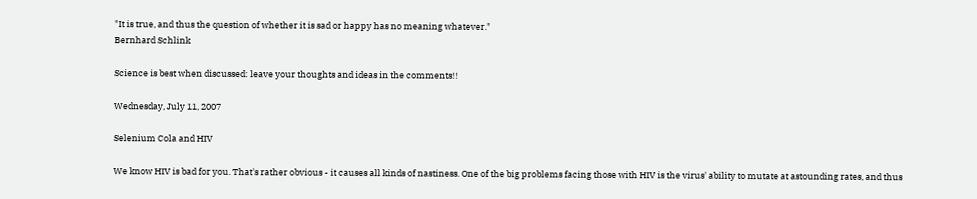"It is true, and thus the question of whether it is sad or happy has no meaning whatever."
Bernhard Schlink

Science is best when discussed: leave your thoughts and ideas in the comments!!

Wednesday, July 11, 2007

Selenium Cola and HIV

We know HIV is bad for you. That's rather obvious - it causes all kinds of nastiness. One of the big problems facing those with HIV is the virus' ability to mutate at astounding rates, and thus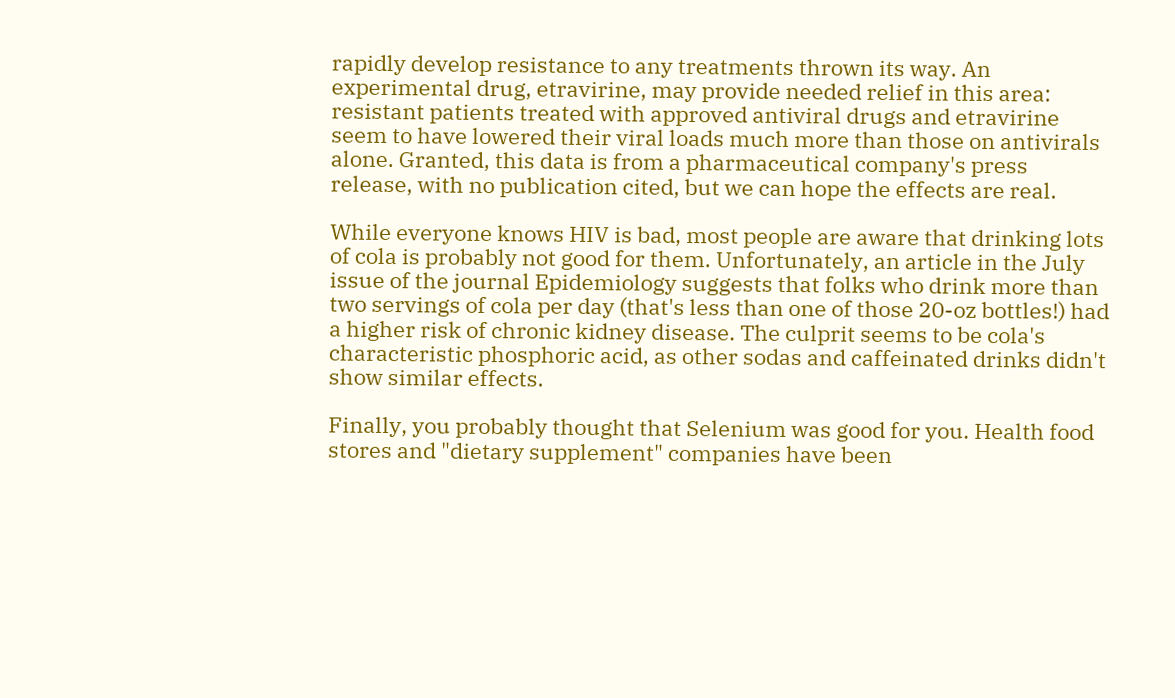rapidly develop resistance to any treatments thrown its way. An experimental drug, etravirine, may provide needed relief in this area: resistant patients treated with approved antiviral drugs and etravirine seem to have lowered their viral loads much more than those on antivirals alone. Granted, this data is from a pharmaceutical company's press release, with no publication cited, but we can hope the effects are real.

While everyone knows HIV is bad, most people are aware that drinking lots of cola is probably not good for them. Unfortunately, an article in the July issue of the journal Epidemiology suggests that folks who drink more than two servings of cola per day (that's less than one of those 20-oz bottles!) had a higher risk of chronic kidney disease. The culprit seems to be cola's characteristic phosphoric acid, as other sodas and caffeinated drinks didn't show similar effects.

Finally, you probably thought that Selenium was good for you. Health food stores and "dietary supplement" companies have been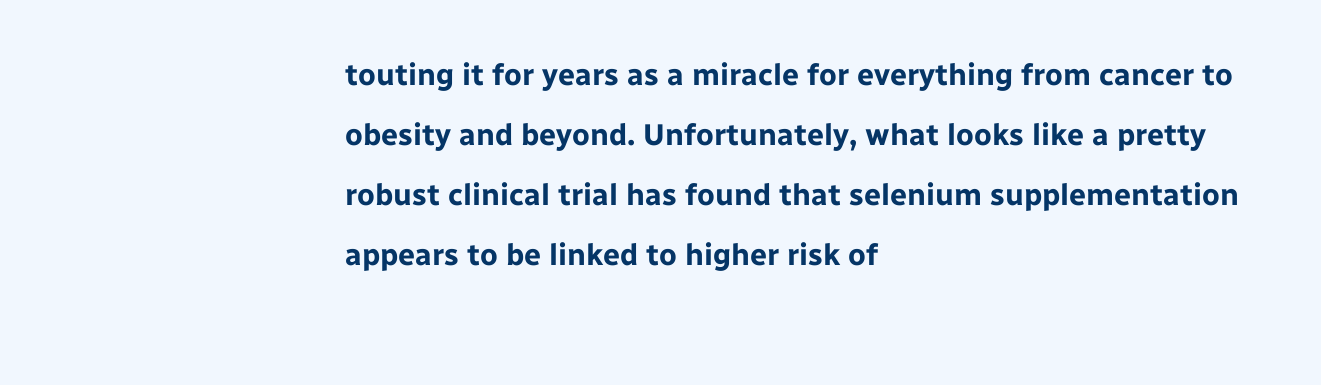touting it for years as a miracle for everything from cancer to obesity and beyond. Unfortunately, what looks like a pretty robust clinical trial has found that selenium supplementation appears to be linked to higher risk of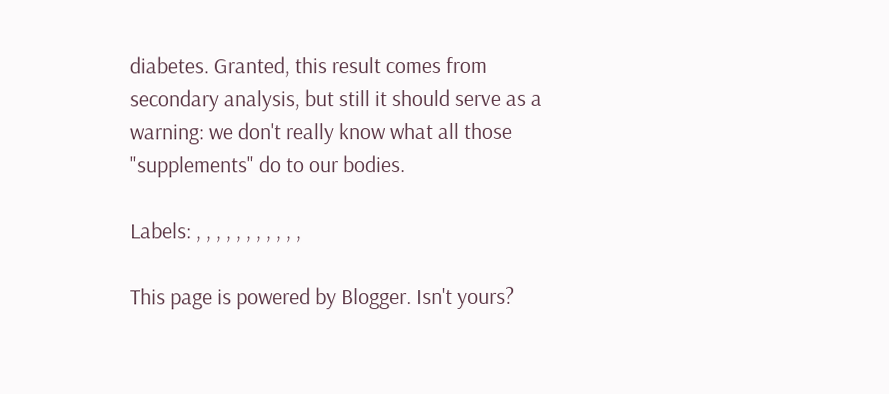diabetes. Granted, this result comes from secondary analysis, but still it should serve as a warning: we don't really know what all those "supplements" do to our bodies.

Labels: , , , , , , , , , , ,

This page is powered by Blogger. Isn't yours?